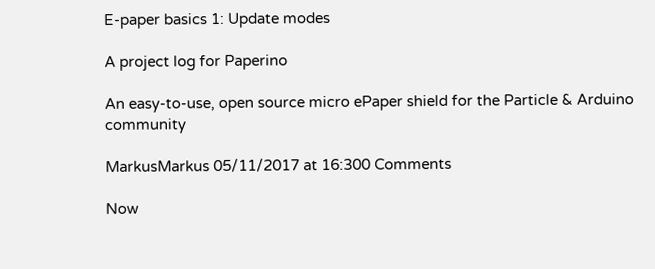E-paper basics 1: Update modes

A project log for Paperino

An easy-to-use, open source micro ePaper shield for the Particle & Arduino community

MarkusMarkus 05/11/2017 at 16:300 Comments

Now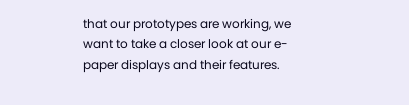that our prototypes are working, we want to take a closer look at our e-paper displays and their features.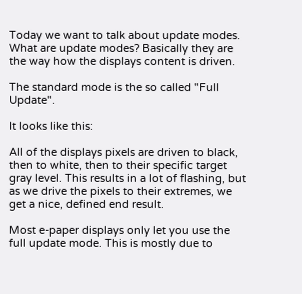Today we want to talk about update modes. What are update modes? Basically they are the way how the displays content is driven.

The standard mode is the so called "Full Update".

It looks like this:

All of the displays pixels are driven to black, then to white, then to their specific target gray level. This results in a lot of flashing, but as we drive the pixels to their extremes, we get a nice, defined end result.

Most e-paper displays only let you use the full update mode. This is mostly due to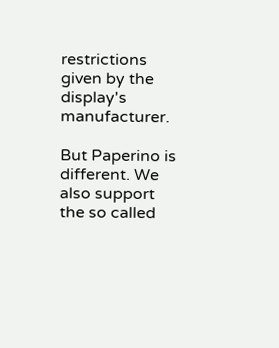restrictions given by the display's manufacturer.

But Paperino is different. We also support the so called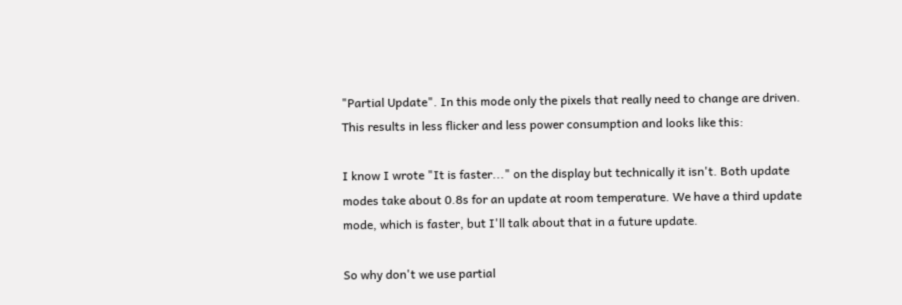"Partial Update". In this mode only the pixels that really need to change are driven. This results in less flicker and less power consumption and looks like this:

I know I wrote "It is faster..." on the display but technically it isn't. Both update modes take about 0.8s for an update at room temperature. We have a third update mode, which is faster, but I'll talk about that in a future update.

So why don't we use partial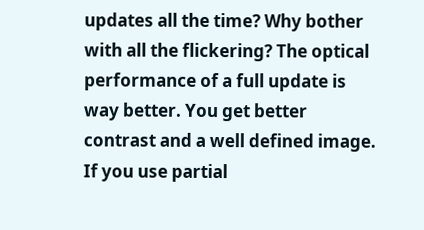updates all the time? Why bother with all the flickering? The optical performance of a full update is way better. You get better contrast and a well defined image. If you use partial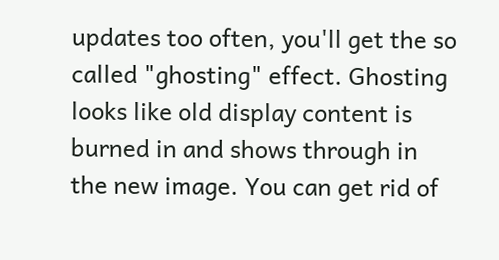updates too often, you'll get the so called "ghosting" effect. Ghosting looks like old display content is burned in and shows through in the new image. You can get rid of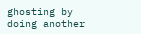ghosting by doing another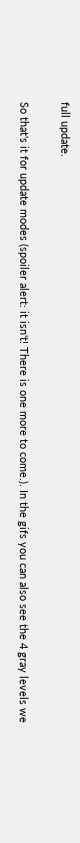full update.

So that's it for update modes (spoiler alert: it isn't! There is one more to come.). In the gifs you can also see the 4 gray levels we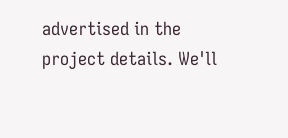advertised in the project details. We'll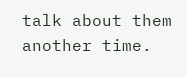talk about them another time.